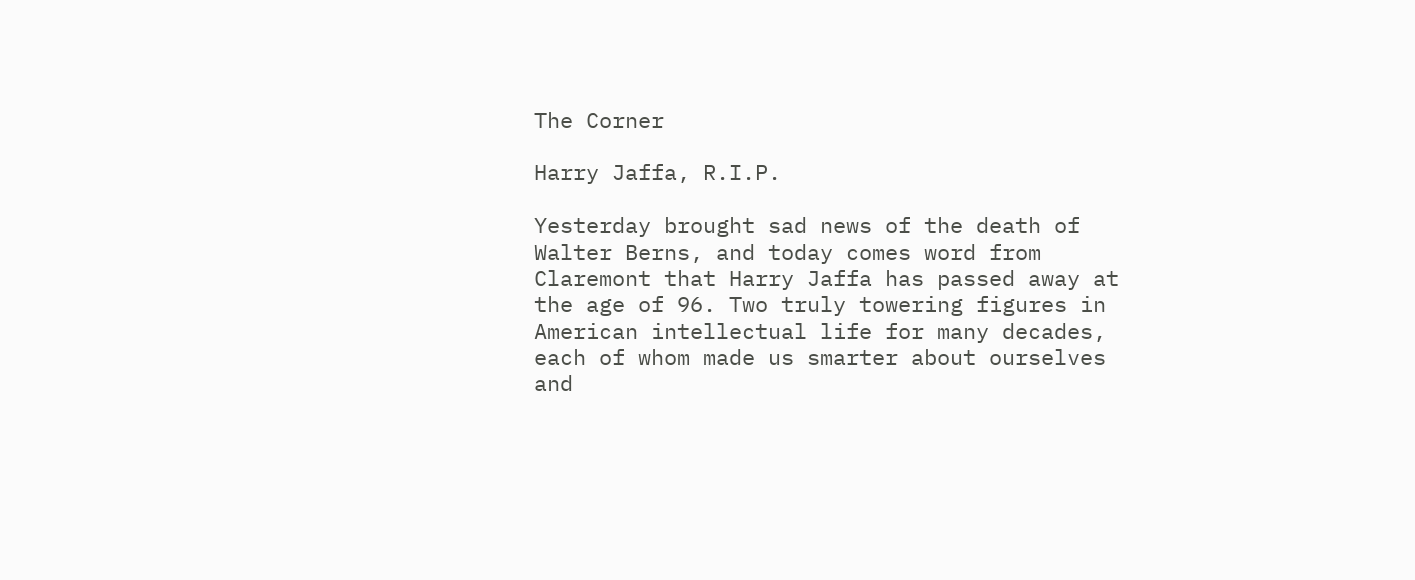The Corner

Harry Jaffa, R.I.P.

Yesterday brought sad news of the death of Walter Berns, and today comes word from Claremont that Harry Jaffa has passed away at the age of 96. Two truly towering figures in American intellectual life for many decades, each of whom made us smarter about ourselves and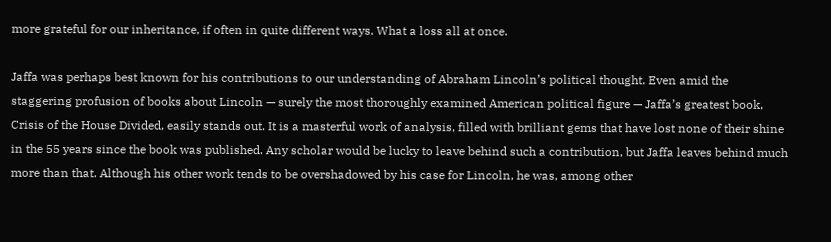more grateful for our inheritance, if often in quite different ways. What a loss all at once.

Jaffa was perhaps best known for his contributions to our understanding of Abraham Lincoln’s political thought. Even amid the staggering profusion of books about Lincoln — surely the most thoroughly examined American political figure — Jaffa’s greatest book, Crisis of the House Divided, easily stands out. It is a masterful work of analysis, filled with brilliant gems that have lost none of their shine in the 55 years since the book was published. Any scholar would be lucky to leave behind such a contribution, but Jaffa leaves behind much more than that. Although his other work tends to be overshadowed by his case for Lincoln, he was, among other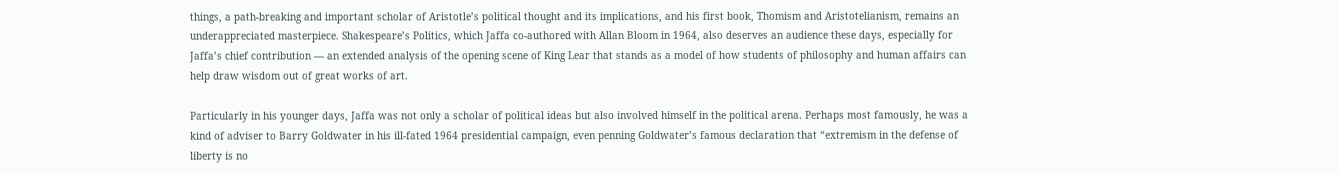things, a path-breaking and important scholar of Aristotle’s political thought and its implications, and his first book, Thomism and Aristotelianism, remains an underappreciated masterpiece. Shakespeare’s Politics, which Jaffa co-authored with Allan Bloom in 1964, also deserves an audience these days, especially for Jaffa’s chief contribution — an extended analysis of the opening scene of King Lear that stands as a model of how students of philosophy and human affairs can help draw wisdom out of great works of art.

Particularly in his younger days, Jaffa was not only a scholar of political ideas but also involved himself in the political arena. Perhaps most famously, he was a kind of adviser to Barry Goldwater in his ill-fated 1964 presidential campaign, even penning Goldwater’s famous declaration that “extremism in the defense of liberty is no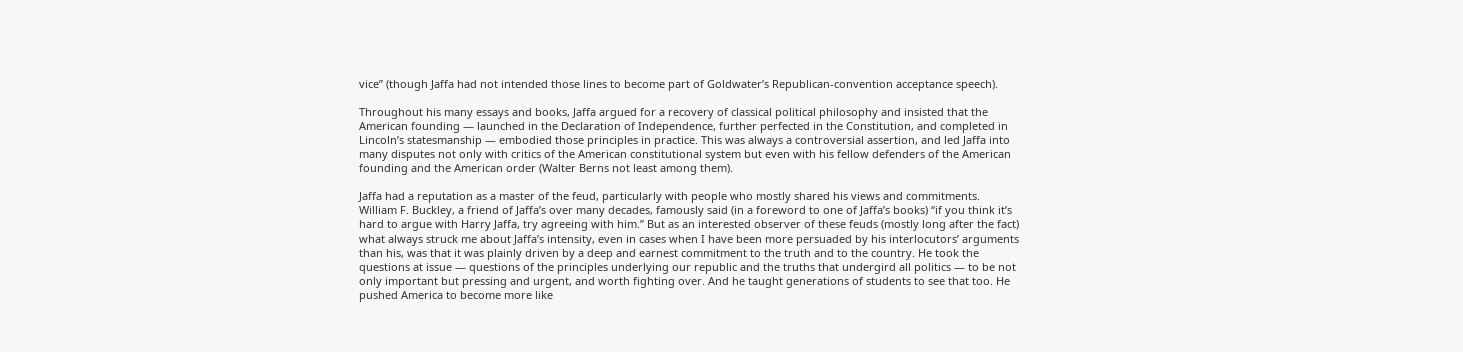vice” (though Jaffa had not intended those lines to become part of Goldwater’s Republican-convention acceptance speech).

Throughout his many essays and books, Jaffa argued for a recovery of classical political philosophy and insisted that the American founding — launched in the Declaration of Independence, further perfected in the Constitution, and completed in Lincoln’s statesmanship — embodied those principles in practice. This was always a controversial assertion, and led Jaffa into many disputes not only with critics of the American constitutional system but even with his fellow defenders of the American founding and the American order (Walter Berns not least among them).

Jaffa had a reputation as a master of the feud, particularly with people who mostly shared his views and commitments. William F. Buckley, a friend of Jaffa’s over many decades, famously said (in a foreword to one of Jaffa’s books) “if you think it’s hard to argue with Harry Jaffa, try agreeing with him.” But as an interested observer of these feuds (mostly long after the fact) what always struck me about Jaffa’s intensity, even in cases when I have been more persuaded by his interlocutors’ arguments than his, was that it was plainly driven by a deep and earnest commitment to the truth and to the country. He took the questions at issue — questions of the principles underlying our republic and the truths that undergird all politics — to be not only important but pressing and urgent, and worth fighting over. And he taught generations of students to see that too. He pushed America to become more like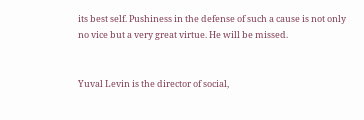its best self. Pushiness in the defense of such a cause is not only no vice but a very great virtue. He will be missed.


Yuval Levin is the director of social,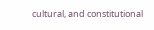cultural, and constitutional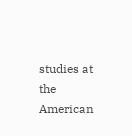studies at the American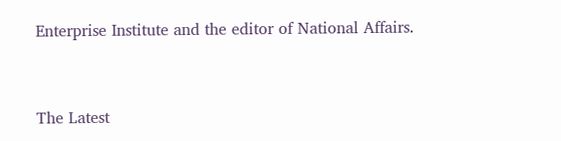Enterprise Institute and the editor of National Affairs.


The Latest